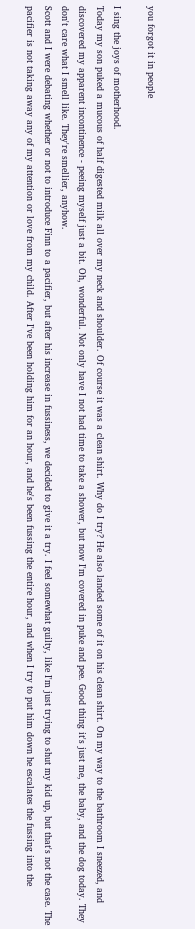you forgot it in people

I sing the joys of motherhood.
Today my son puked a mucous of half digested milk all over my neck and shoulder. Of course it was a clean shirt. Why do I try? He also landed some of it on his clean shirt. On my way to the bathroom I sneezed, and discovered my apparent incontinence - peeing myself just a bit. Oh, wonderful. Not only have I not had time to take a shower, but now I'm covered in puke and pee. Good thing it's just me, the baby, and the dog today. They don't care what I smell like. They're smellier, anyhow.
Scott and I were debating whether or not to introduce Finn to a pacifier, but after his increase in fussiness, we decided to give it a try. I feel somewhat guilty, like I'm just trying to shut my kid up, but that's not the case. The pacifier is not taking away any of my attention or love from my child. After I've been holding him for an hour, and he's been fussing the entire hour, and when I try to put him down he escalates the fussing into the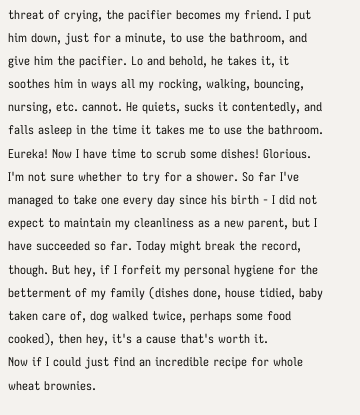threat of crying, the pacifier becomes my friend. I put him down, just for a minute, to use the bathroom, and give him the pacifier. Lo and behold, he takes it, it soothes him in ways all my rocking, walking, bouncing, nursing, etc. cannot. He quiets, sucks it contentedly, and falls asleep in the time it takes me to use the bathroom. Eureka! Now I have time to scrub some dishes! Glorious.
I'm not sure whether to try for a shower. So far I've managed to take one every day since his birth - I did not expect to maintain my cleanliness as a new parent, but I have succeeded so far. Today might break the record, though. But hey, if I forfeit my personal hygiene for the betterment of my family (dishes done, house tidied, baby taken care of, dog walked twice, perhaps some food cooked), then hey, it's a cause that's worth it.
Now if I could just find an incredible recipe for whole wheat brownies.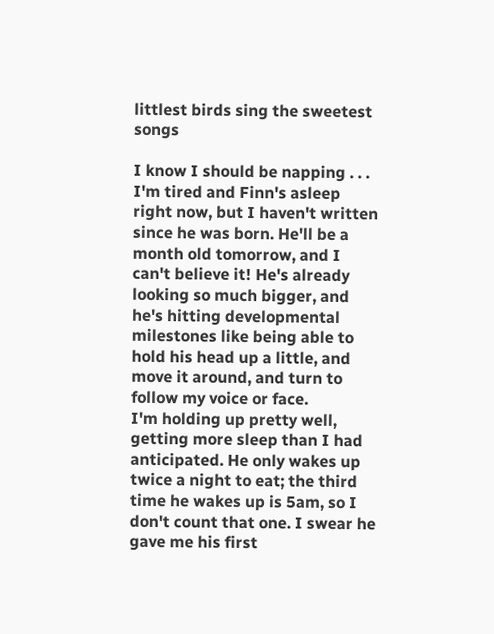littlest birds sing the sweetest songs

I know I should be napping . . . I'm tired and Finn's asleep right now, but I haven't written since he was born. He'll be a month old tomorrow, and I can't believe it! He's already looking so much bigger, and he's hitting developmental milestones like being able to hold his head up a little, and move it around, and turn to follow my voice or face.
I'm holding up pretty well, getting more sleep than I had anticipated. He only wakes up twice a night to eat; the third time he wakes up is 5am, so I don't count that one. I swear he gave me his first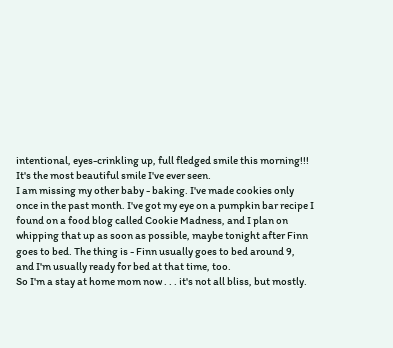intentional, eyes-crinkling up, full fledged smile this morning!!! It's the most beautiful smile I've ever seen.
I am missing my other baby - baking. I've made cookies only once in the past month. I've got my eye on a pumpkin bar recipe I found on a food blog called Cookie Madness, and I plan on whipping that up as soon as possible, maybe tonight after Finn goes to bed. The thing is - Finn usually goes to bed around 9, and I'm usually ready for bed at that time, too.
So I'm a stay at home mom now . . . it's not all bliss, but mostly.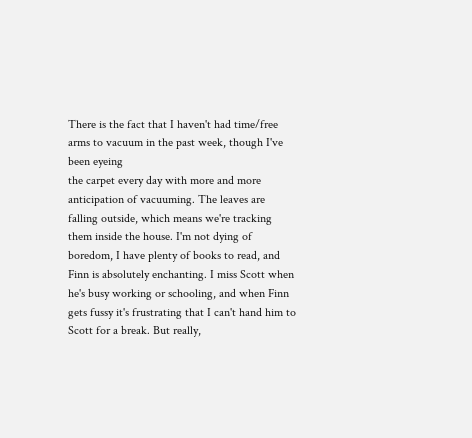There is the fact that I haven't had time/free arms to vacuum in the past week, though I've been eyeing
the carpet every day with more and more anticipation of vacuuming. The leaves are falling outside, which means we're tracking them inside the house. I'm not dying of boredom, I have plenty of books to read, and Finn is absolutely enchanting. I miss Scott when he's busy working or schooling, and when Finn gets fussy it's frustrating that I can't hand him to Scott for a break. But really,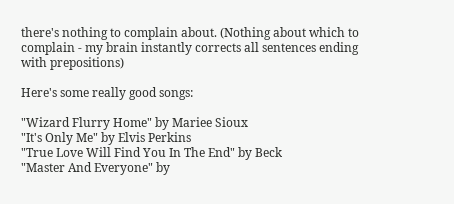there's nothing to complain about. (Nothing about which to complain - my brain instantly corrects all sentences ending with prepositions)

Here's some really good songs:

"Wizard Flurry Home" by Mariee Sioux
"It's Only Me" by Elvis Perkins
"True Love Will Find You In The End" by Beck
"Master And Everyone" by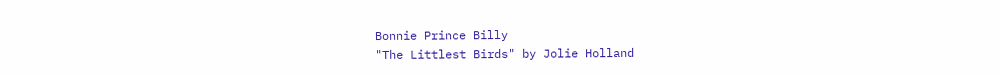Bonnie Prince Billy
"The Littlest Birds" by Jolie Holland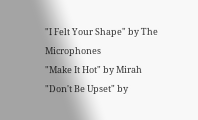"I Felt Your Shape" by The Microphones
"Make It Hot" by Mirah
"Don't Be Upset" by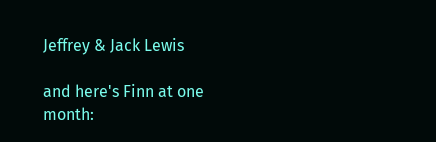Jeffrey & Jack Lewis

and here's Finn at one month: